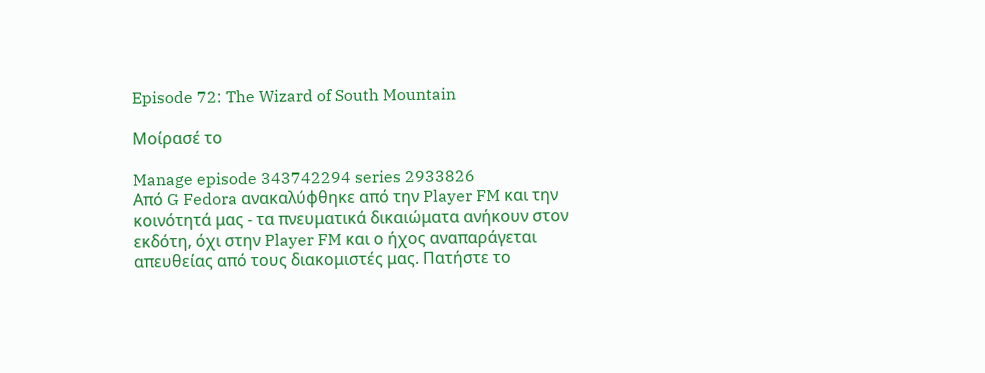Episode 72: The Wizard of South Mountain

Μοίρασέ το

Manage episode 343742294 series 2933826
Από G Fedora ανακαλύφθηκε από την Player FM και την κοινότητά μας - τα πνευματικά δικαιώματα ανήκουν στον εκδότη, όχι στην Player FM και ο ήχος αναπαράγεται απευθείας από τους διακομιστές μας. Πατήστε το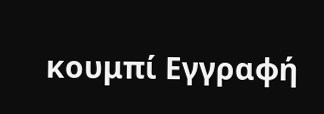κουμπί Εγγραφή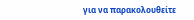για να παρακολουθείτε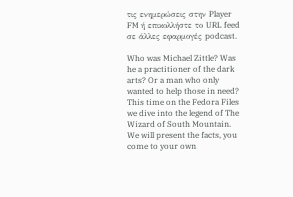τις ενημερώσεις στην Player FM ή επικολλήστε το URL feed σε άλλες εφαρμογές podcast.

Who was Michael Zittle? Was he a practitioner of the dark arts? Or a man who only wanted to help those in need? This time on the Fedora Files we dive into the legend of The Wizard of South Mountain. We will present the facts, you come to your own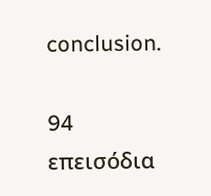conclusion.

94 επεισόδια